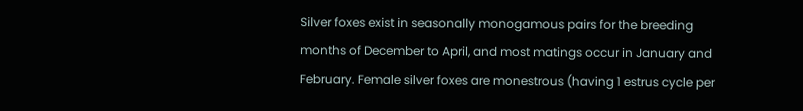Silver foxes exist in seasonally monogamous pairs for the breeding months of December to April, and most matings occur in January and February. Female silver foxes are monestrous (having 1 estrus cycle per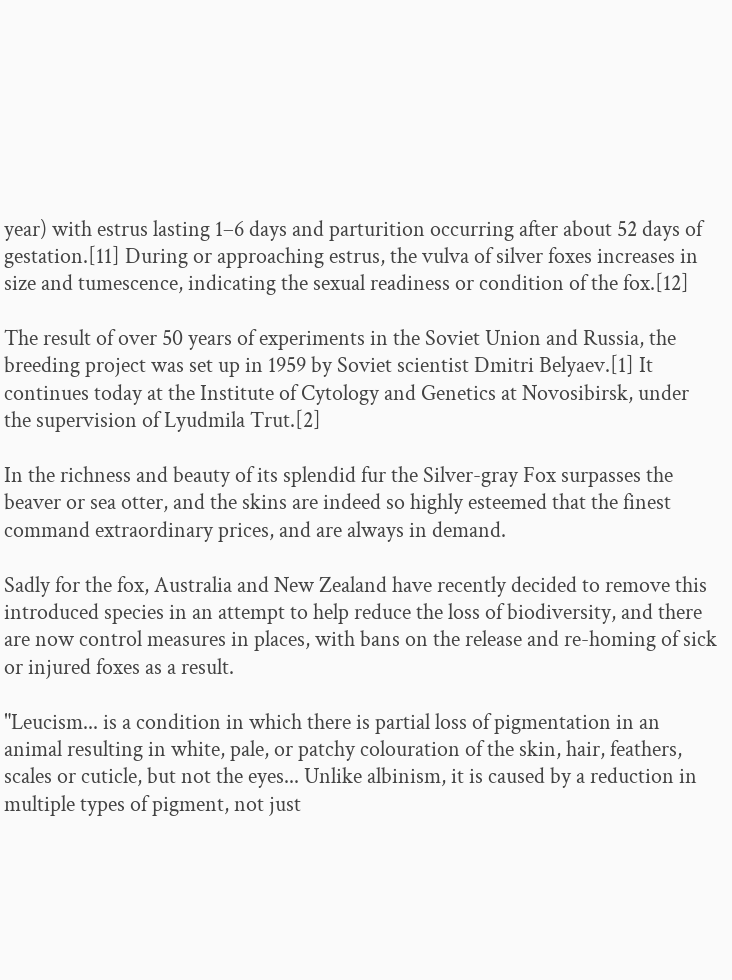year) with estrus lasting 1–6 days and parturition occurring after about 52 days of gestation.[11] During or approaching estrus, the vulva of silver foxes increases in size and tumescence, indicating the sexual readiness or condition of the fox.[12]

The result of over 50 years of experiments in the Soviet Union and Russia, the breeding project was set up in 1959 by Soviet scientist Dmitri Belyaev.[1] It continues today at the Institute of Cytology and Genetics at Novosibirsk, under the supervision of Lyudmila Trut.[2]

In the richness and beauty of its splendid fur the Silver-gray Fox surpasses the beaver or sea otter, and the skins are indeed so highly esteemed that the finest command extraordinary prices, and are always in demand.

Sadly for the fox, Australia and New Zealand have recently decided to remove this introduced species in an attempt to help reduce the loss of biodiversity, and there are now control measures in places, with bans on the release and re-homing of sick or injured foxes as a result.

"Leucism... is a condition in which there is partial loss of pigmentation in an animal resulting in white, pale, or patchy colouration of the skin, hair, feathers, scales or cuticle, but not the eyes... Unlike albinism, it is caused by a reduction in multiple types of pigment, not just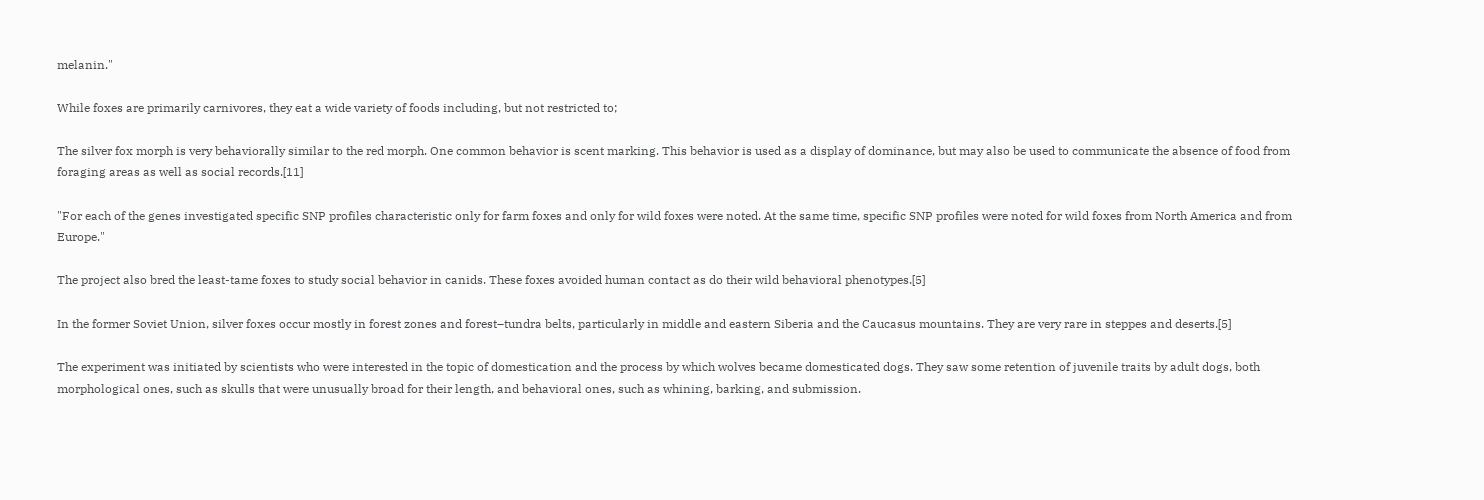melanin."

While foxes are primarily carnivores, they eat a wide variety of foods including, but not restricted to;

The silver fox morph is very behaviorally similar to the red morph. One common behavior is scent marking. This behavior is used as a display of dominance, but may also be used to communicate the absence of food from foraging areas as well as social records.[11]

"For each of the genes investigated specific SNP profiles characteristic only for farm foxes and only for wild foxes were noted. At the same time, specific SNP profiles were noted for wild foxes from North America and from Europe."

The project also bred the least-tame foxes to study social behavior in canids. These foxes avoided human contact as do their wild behavioral phenotypes.[5]

In the former Soviet Union, silver foxes occur mostly in forest zones and forest–tundra belts, particularly in middle and eastern Siberia and the Caucasus mountains. They are very rare in steppes and deserts.[5]

The experiment was initiated by scientists who were interested in the topic of domestication and the process by which wolves became domesticated dogs. They saw some retention of juvenile traits by adult dogs, both morphological ones, such as skulls that were unusually broad for their length, and behavioral ones, such as whining, barking, and submission.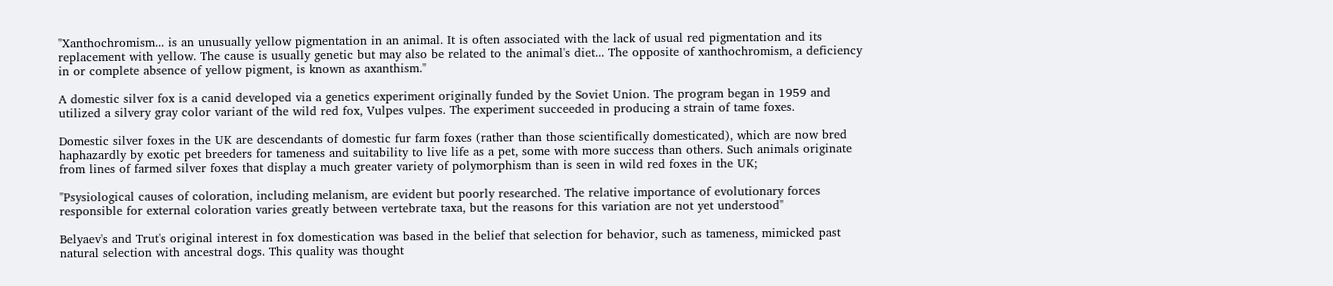"Xanthochromism... is an unusually yellow pigmentation in an animal. It is often associated with the lack of usual red pigmentation and its replacement with yellow. The cause is usually genetic but may also be related to the animal's diet... The opposite of xanthochromism, a deficiency in or complete absence of yellow pigment, is known as axanthism."

A domestic silver fox is a canid developed via a genetics experiment originally funded by the Soviet Union. The program began in 1959 and utilized a silvery gray color variant of the wild red fox, Vulpes vulpes. The experiment succeeded in producing a strain of tame foxes.

Domestic silver foxes in the UK are descendants of domestic fur farm foxes (rather than those scientifically domesticated), which are now bred haphazardly by exotic pet breeders for tameness and suitability to live life as a pet, some with more success than others. Such animals originate from lines of farmed silver foxes that display a much greater variety of polymorphism than is seen in wild red foxes in the UK;

"Psysiological causes of coloration, including melanism, are evident but poorly researched. The relative importance of evolutionary forces responsible for external coloration varies greatly between vertebrate taxa, but the reasons for this variation are not yet understood"

Belyaev's and Trut's original interest in fox domestication was based in the belief that selection for behavior, such as tameness, mimicked past natural selection with ancestral dogs. This quality was thought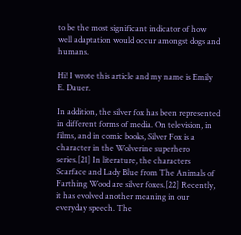to be the most significant indicator of how well adaptation would occur amongst dogs and humans.

Hi! I wrote this article and my name is Emily E. Dauer.

In addition, the silver fox has been represented in different forms of media. On television, in films, and in comic books, Silver Fox is a character in the Wolverine superhero series.[21] In literature, the characters Scarface and Lady Blue from The Animals of Farthing Wood are silver foxes.[22] Recently, it has evolved another meaning in our everyday speech. The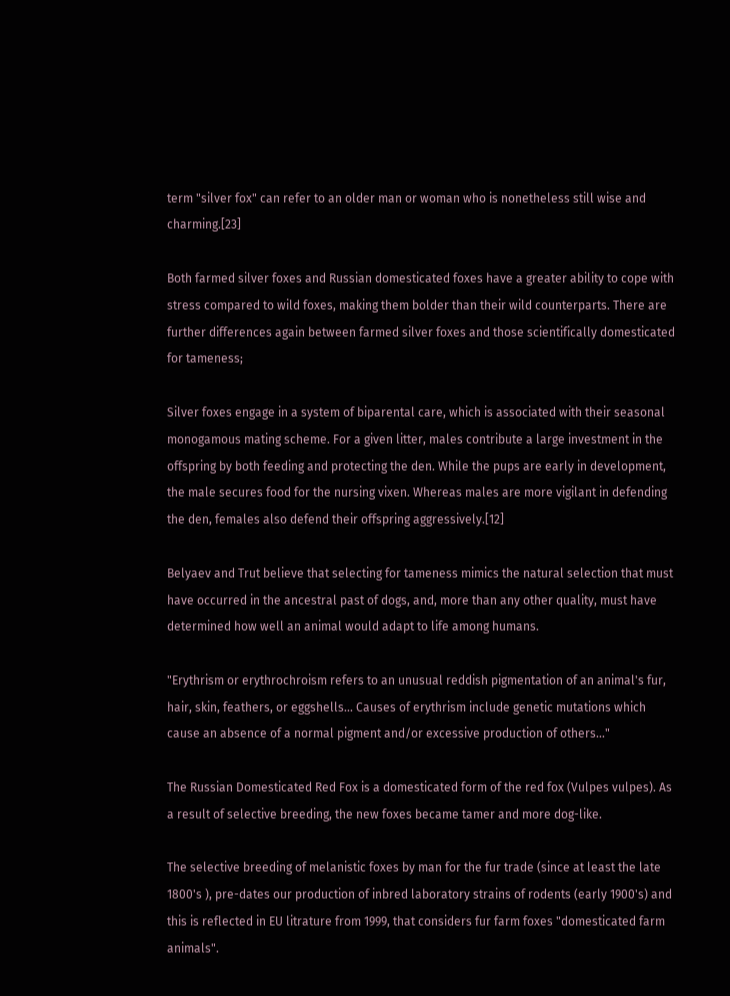term "silver fox" can refer to an older man or woman who is nonetheless still wise and charming.[23]

Both farmed silver foxes and Russian domesticated foxes have a greater ability to cope with stress compared to wild foxes, making them bolder than their wild counterparts. There are further differences again between farmed silver foxes and those scientifically domesticated for tameness;

Silver foxes engage in a system of biparental care, which is associated with their seasonal monogamous mating scheme. For a given litter, males contribute a large investment in the offspring by both feeding and protecting the den. While the pups are early in development, the male secures food for the nursing vixen. Whereas males are more vigilant in defending the den, females also defend their offspring aggressively.[12]

Belyaev and Trut believe that selecting for tameness mimics the natural selection that must have occurred in the ancestral past of dogs, and, more than any other quality, must have determined how well an animal would adapt to life among humans.

"Erythrism or erythrochroism refers to an unusual reddish pigmentation of an animal's fur, hair, skin, feathers, or eggshells... Causes of erythrism include genetic mutations which cause an absence of a normal pigment and/or excessive production of others..."

The Russian Domesticated Red Fox is a domesticated form of the red fox (Vulpes vulpes). As a result of selective breeding, the new foxes became tamer and more dog-like.

The selective breeding of melanistic foxes by man for the fur trade (since at least the late 1800's ), pre-dates our production of inbred laboratory strains of rodents (early 1900's) and this is reflected in EU litrature from 1999, that considers fur farm foxes "domesticated farm animals".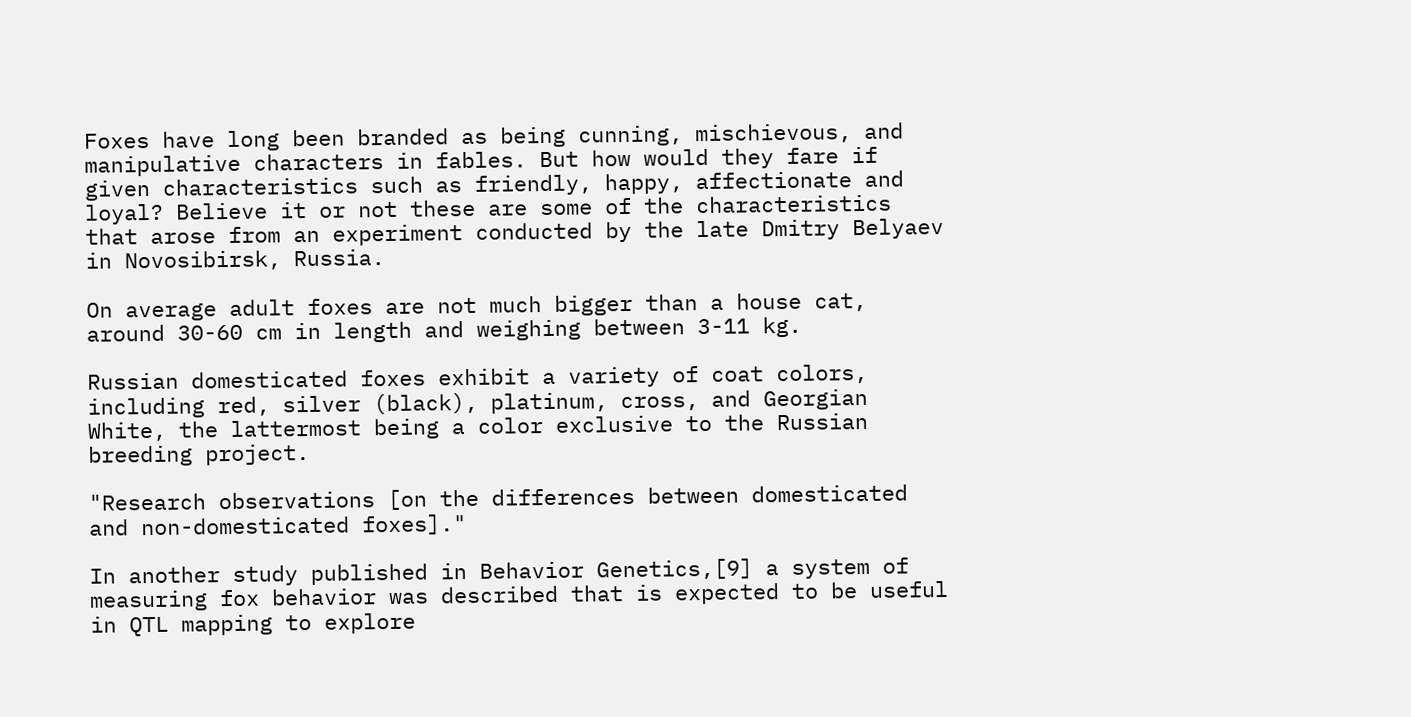Foxes have long been branded as being cunning, mischievous, and manipulative characters in fables. But how would they fare if given characteristics such as friendly, happy, affectionate and loyal? Believe it or not these are some of the characteristics that arose from an experiment conducted by the late Dmitry Belyaev in Novosibirsk, Russia.

On average adult foxes are not much bigger than a house cat, around 30-60 cm in length and weighing between 3-11 kg.

Russian domesticated foxes exhibit a variety of coat colors, including red, silver (black), platinum, cross, and Georgian White, the lattermost being a color exclusive to the Russian breeding project.

"Research observations [on the differences between domesticated and non-domesticated foxes]."

In another study published in Behavior Genetics,[9] a system of measuring fox behavior was described that is expected to be useful in QTL mapping to explore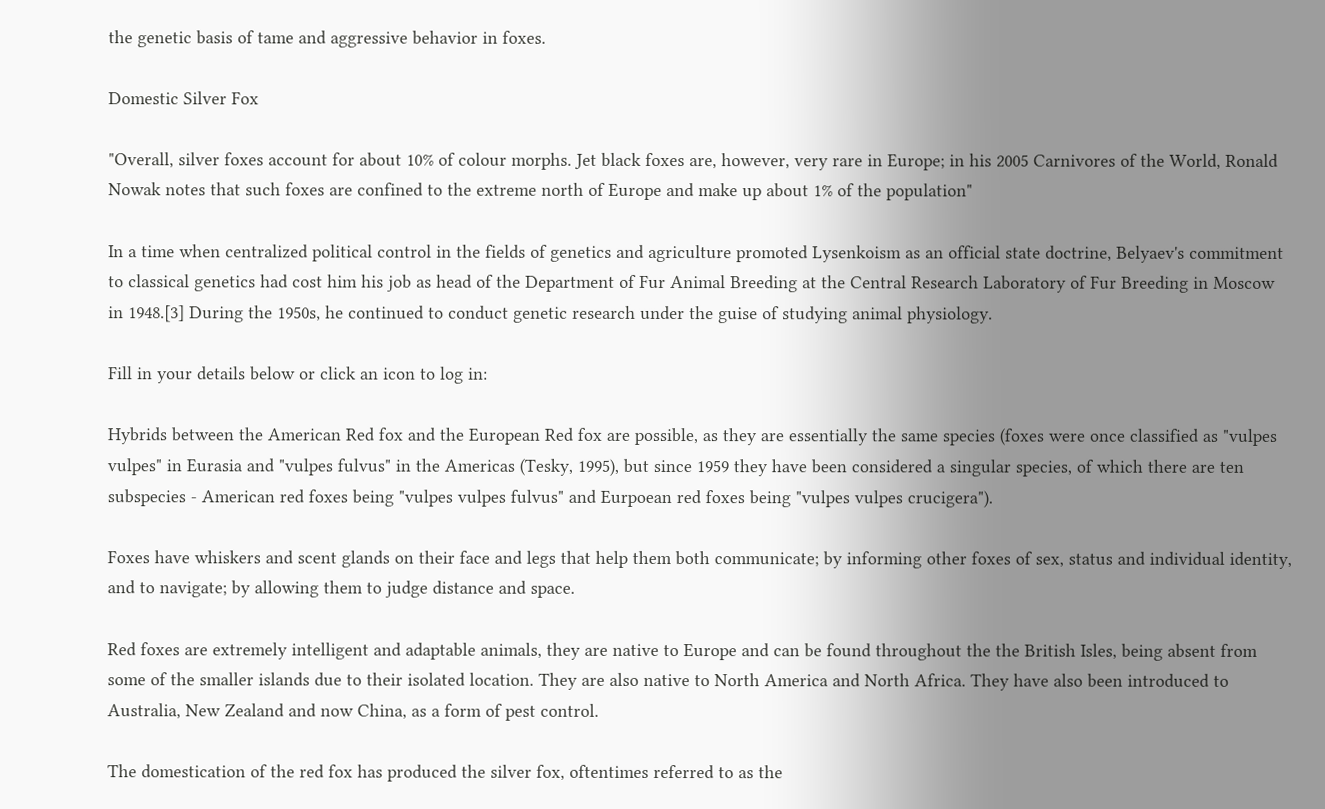the genetic basis of tame and aggressive behavior in foxes.

Domestic Silver Fox

"Overall, silver foxes account for about 10% of colour morphs. Jet black foxes are, however, very rare in Europe; in his 2005 Carnivores of the World, Ronald Nowak notes that such foxes are confined to the extreme north of Europe and make up about 1% of the population"

In a time when centralized political control in the fields of genetics and agriculture promoted Lysenkoism as an official state doctrine, Belyaev's commitment to classical genetics had cost him his job as head of the Department of Fur Animal Breeding at the Central Research Laboratory of Fur Breeding in Moscow in 1948.[3] During the 1950s, he continued to conduct genetic research under the guise of studying animal physiology.

Fill in your details below or click an icon to log in:

Hybrids between the American Red fox and the European Red fox are possible, as they are essentially the same species (foxes were once classified as "vulpes vulpes" in Eurasia and "vulpes fulvus" in the Americas (Tesky, 1995), but since 1959 they have been considered a singular species, of which there are ten subspecies - American red foxes being "vulpes vulpes fulvus" and Eurpoean red foxes being "vulpes vulpes crucigera").

Foxes have whiskers and scent glands on their face and legs that help them both communicate; by informing other foxes of sex, status and individual identity, and to navigate; by allowing them to judge distance and space.

Red foxes are extremely intelligent and adaptable animals, they are native to Europe and can be found throughout the the British Isles, being absent from some of the smaller islands due to their isolated location. They are also native to North America and North Africa. They have also been introduced to Australia, New Zealand and now China, as a form of pest control.

The domestication of the red fox has produced the silver fox, oftentimes referred to as the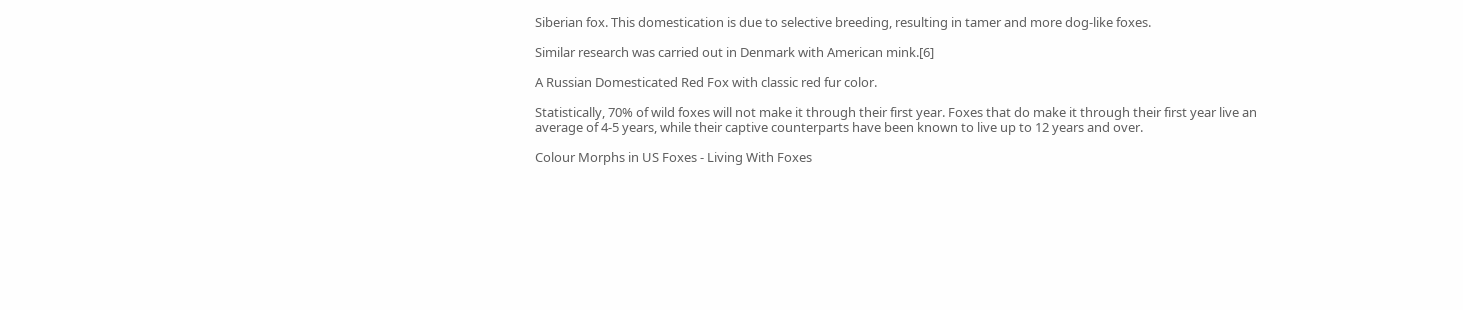Siberian fox. This domestication is due to selective breeding, resulting in tamer and more dog-like foxes.

Similar research was carried out in Denmark with American mink.[6]

A Russian Domesticated Red Fox with classic red fur color.

Statistically, 70% of wild foxes will not make it through their first year. Foxes that do make it through their first year live an average of 4-5 years, while their captive counterparts have been known to live up to 12 years and over.

Colour Morphs in US Foxes - Living With Foxes